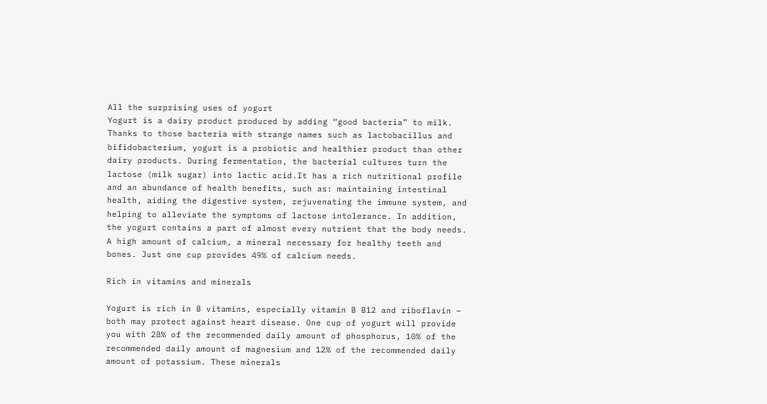All the surprising uses of yogurt
Yogurt is a dairy product produced by adding “good bacteria” to milk. Thanks to those bacteria with strange names such as lactobacillus and bifidobacterium, yogurt is a probiotic and healthier product than other dairy products. During fermentation, the bacterial cultures turn the lactose (milk sugar) into lactic acid.It has a rich nutritional profile and an abundance of health benefits, such as: maintaining intestinal health, aiding the digestive system, rejuvenating the immune system, and helping to alleviate the symptoms of lactose intolerance. In addition, the yogurt contains a part of almost every nutrient that the body needs. A high amount of calcium, a mineral necessary for healthy teeth and bones. Just one cup provides 49% of calcium needs.

Rich in vitamins and minerals

Yogurt is rich in B vitamins, especially vitamin B B12 and riboflavin – both may protect against heart disease. One cup of yogurt will provide you with 28% of the recommended daily amount of phosphorus, 10% of the recommended daily amount of magnesium and 12% of the recommended daily amount of potassium. These minerals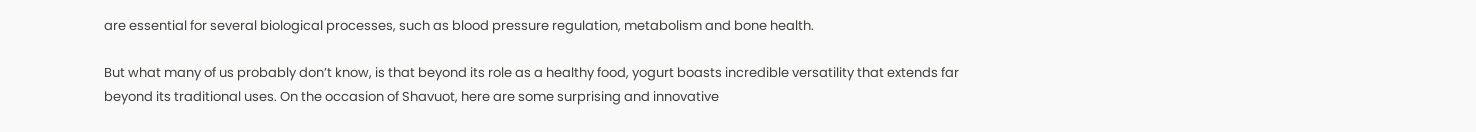are essential for several biological processes, such as blood pressure regulation, metabolism and bone health.

But what many of us probably don’t know, is that beyond its role as a healthy food, yogurt boasts incredible versatility that extends far beyond its traditional uses. On the occasion of Shavuot, here are some surprising and innovative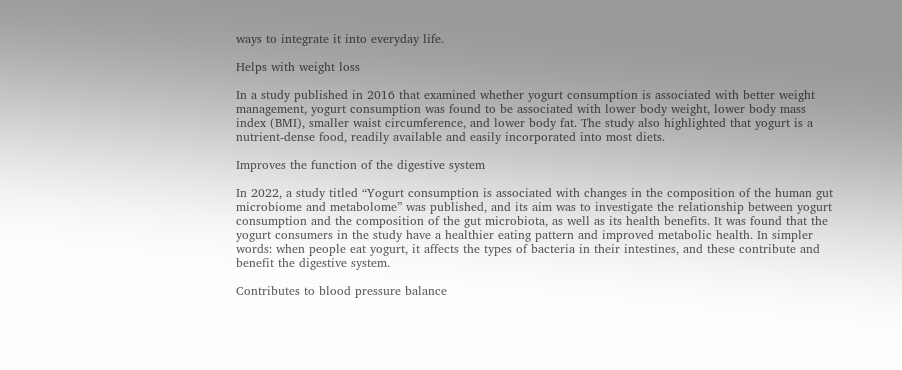ways to integrate it into everyday life.

Helps with weight loss

In a study published in 2016 that examined whether yogurt consumption is associated with better weight management, yogurt consumption was found to be associated with lower body weight, lower body mass index (BMI), smaller waist circumference, and lower body fat. The study also highlighted that yogurt is a nutrient-dense food, readily available and easily incorporated into most diets.

Improves the function of the digestive system

In 2022, a study titled “Yogurt consumption is associated with changes in the composition of the human gut microbiome and metabolome” was published, and its aim was to investigate the relationship between yogurt consumption and the composition of the gut microbiota, as well as its health benefits. It was found that the yogurt consumers in the study have a healthier eating pattern and improved metabolic health. In simpler words: when people eat yogurt, it affects the types of bacteria in their intestines, and these contribute and benefit the digestive system.

Contributes to blood pressure balance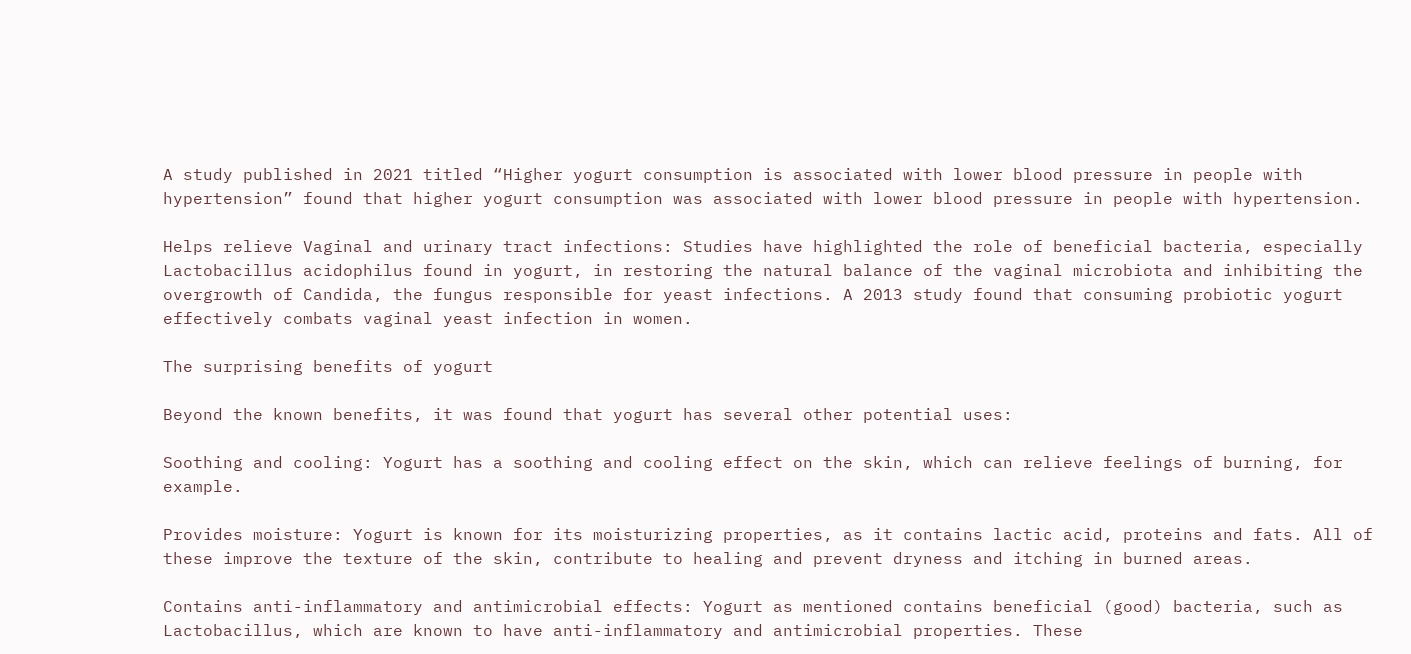A study published in 2021 titled “Higher yogurt consumption is associated with lower blood pressure in people with hypertension” found that higher yogurt consumption was associated with lower blood pressure in people with hypertension.

Helps relieve Vaginal and urinary tract infections: Studies have highlighted the role of beneficial bacteria, especially Lactobacillus acidophilus found in yogurt, in restoring the natural balance of the vaginal microbiota and inhibiting the overgrowth of Candida, the fungus responsible for yeast infections. A 2013 study found that consuming probiotic yogurt effectively combats vaginal yeast infection in women.

The surprising benefits of yogurt

Beyond the known benefits, it was found that yogurt has several other potential uses:

Soothing and cooling: Yogurt has a soothing and cooling effect on the skin, which can relieve feelings of burning, for example.

Provides moisture: Yogurt is known for its moisturizing properties, as it contains lactic acid, proteins and fats. All of these improve the texture of the skin, contribute to healing and prevent dryness and itching in burned areas.

Contains anti-inflammatory and antimicrobial effects: Yogurt as mentioned contains beneficial (good) bacteria, such as Lactobacillus, which are known to have anti-inflammatory and antimicrobial properties. These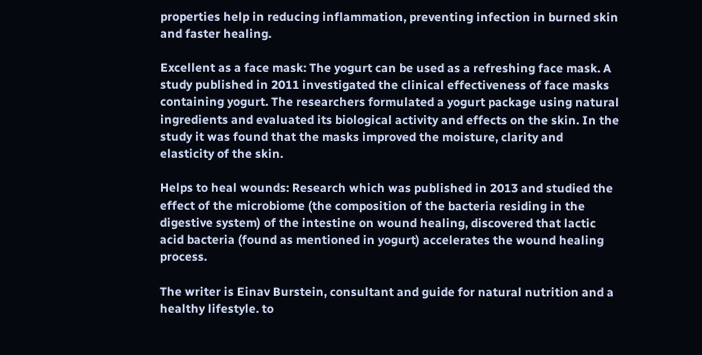properties help in reducing inflammation, preventing infection in burned skin and faster healing.

Excellent as a face mask: The yogurt can be used as a refreshing face mask. A study published in 2011 investigated the clinical effectiveness of face masks containing yogurt. The researchers formulated a yogurt package using natural ingredients and evaluated its biological activity and effects on the skin. In the study it was found that the masks improved the moisture, clarity and elasticity of the skin.

Helps to heal wounds: Research which was published in 2013 and studied the effect of the microbiome (the composition of the bacteria residing in the digestive system) of the intestine on wound healing, discovered that lactic acid bacteria (found as mentioned in yogurt) accelerates the wound healing process.

The writer is Einav Burstein, consultant and guide for natural nutrition and a healthy lifestyle. to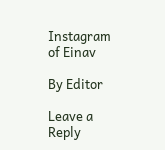Instagram of Einav

By Editor

Leave a Reply